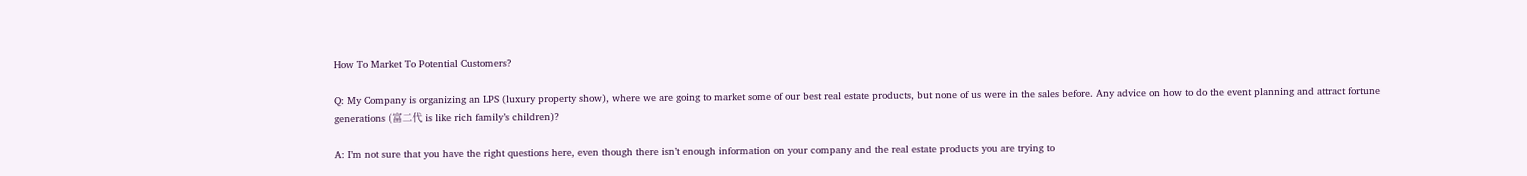How To Market To Potential Customers?

Q: My Company is organizing an LPS (luxury property show), where we are going to market some of our best real estate products, but none of us were in the sales before. Any advice on how to do the event planning and attract fortune generations (富二代 is like rich family’s children)?

A: I’m not sure that you have the right questions here, even though there isn’t enough information on your company and the real estate products you are trying to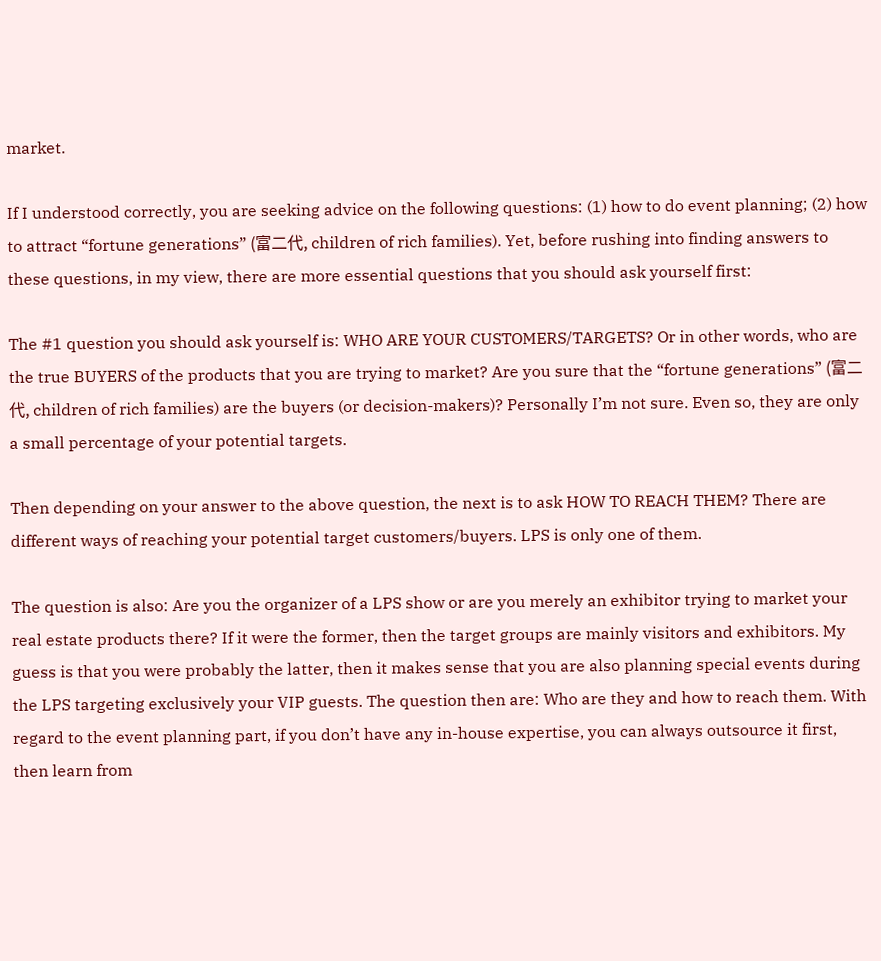market.

If I understood correctly, you are seeking advice on the following questions: (1) how to do event planning; (2) how to attract “fortune generations” (富二代, children of rich families). Yet, before rushing into finding answers to these questions, in my view, there are more essential questions that you should ask yourself first:

The #1 question you should ask yourself is: WHO ARE YOUR CUSTOMERS/TARGETS? Or in other words, who are the true BUYERS of the products that you are trying to market? Are you sure that the “fortune generations” (富二代, children of rich families) are the buyers (or decision-makers)? Personally I’m not sure. Even so, they are only a small percentage of your potential targets.

Then depending on your answer to the above question, the next is to ask HOW TO REACH THEM? There are different ways of reaching your potential target customers/buyers. LPS is only one of them.

The question is also: Are you the organizer of a LPS show or are you merely an exhibitor trying to market your real estate products there? If it were the former, then the target groups are mainly visitors and exhibitors. My guess is that you were probably the latter, then it makes sense that you are also planning special events during the LPS targeting exclusively your VIP guests. The question then are: Who are they and how to reach them. With regard to the event planning part, if you don’t have any in-house expertise, you can always outsource it first, then learn from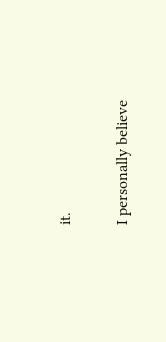it.

I personally believe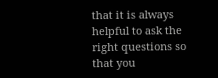that it is always helpful to ask the right questions so that you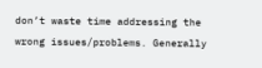don’t waste time addressing the wrong issues/problems. Generally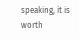speaking, it is worth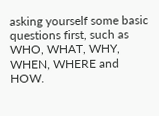asking yourself some basic questions first, such as WHO, WHAT, WHY, WHEN, WHERE and HOW.